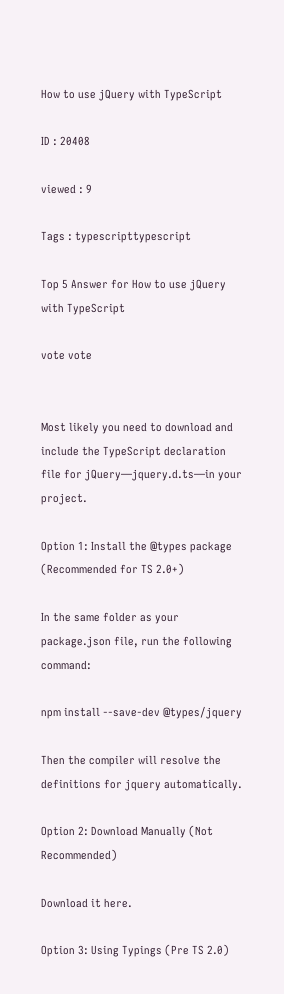How to use jQuery with TypeScript

ID : 20408

viewed : 9

Tags : typescripttypescript

Top 5 Answer for How to use jQuery with TypeScript

vote vote


Most likely you need to download and include the TypeScript declaration file for jQuery—jquery.d.ts—in your project.

Option 1: Install the @types package (Recommended for TS 2.0+)

In the same folder as your package.json file, run the following command:

npm install --save-dev @types/jquery

Then the compiler will resolve the definitions for jquery automatically.

Option 2: Download Manually (Not Recommended)

Download it here.

Option 3: Using Typings (Pre TS 2.0)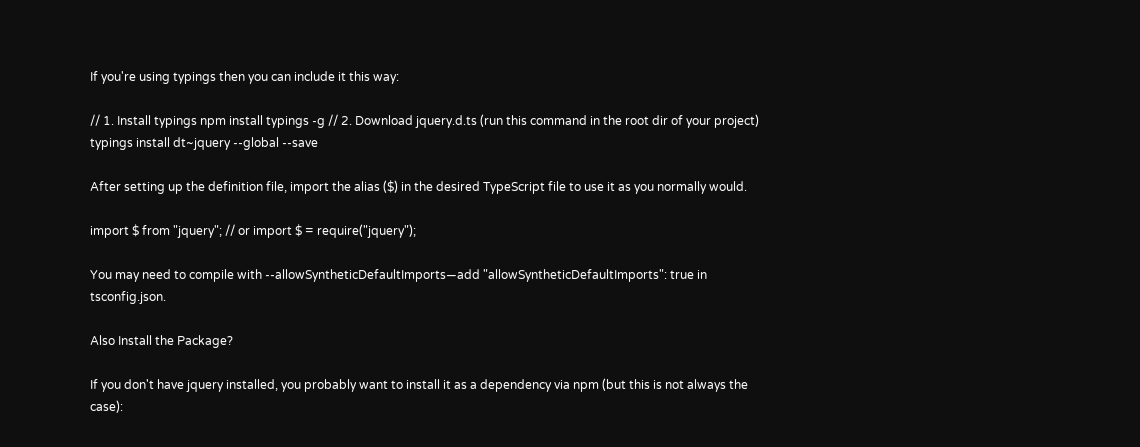If you're using typings then you can include it this way:

// 1. Install typings npm install typings -g // 2. Download jquery.d.ts (run this command in the root dir of your project) typings install dt~jquery --global --save

After setting up the definition file, import the alias ($) in the desired TypeScript file to use it as you normally would.

import $ from "jquery"; // or import $ = require("jquery");

You may need to compile with --allowSyntheticDefaultImports—add "allowSyntheticDefaultImports": true in tsconfig.json.

Also Install the Package?

If you don't have jquery installed, you probably want to install it as a dependency via npm (but this is not always the case):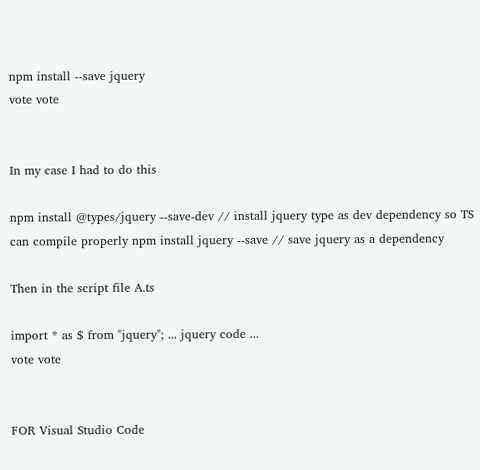npm install --save jquery
vote vote


In my case I had to do this

npm install @types/jquery --save-dev // install jquery type as dev dependency so TS can compile properly npm install jquery --save // save jquery as a dependency

Then in the script file A.ts

import * as $ from "jquery"; ... jquery code ...
vote vote


FOR Visual Studio Code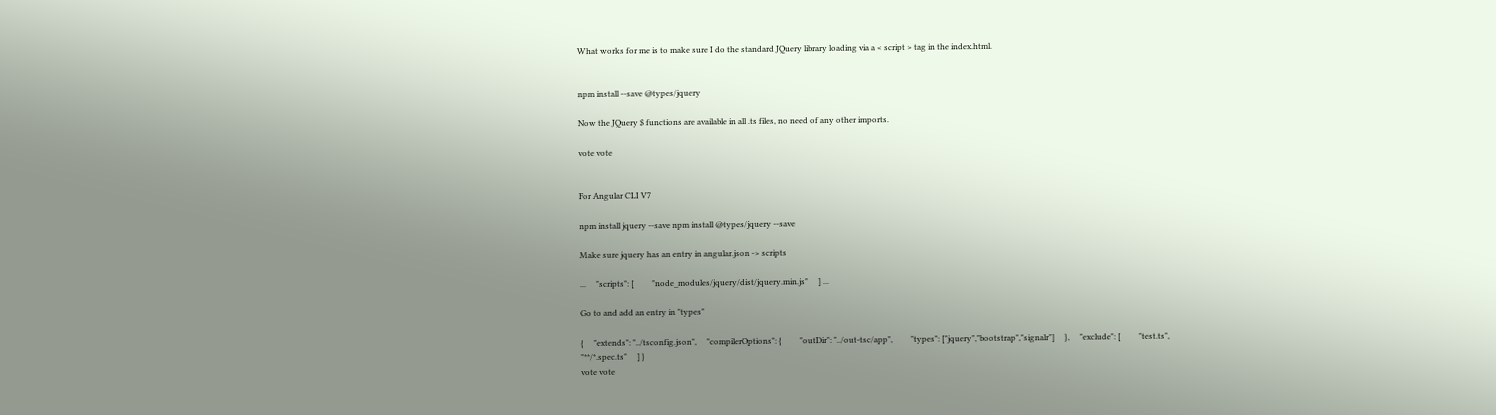What works for me is to make sure I do the standard JQuery library loading via a < script > tag in the index.html.


npm install --save @types/jquery

Now the JQuery $ functions are available in all .ts files, no need of any other imports.

vote vote


For Angular CLI V7

npm install jquery --save npm install @types/jquery --save

Make sure jquery has an entry in angular.json -> scripts

...     "scripts": [         "node_modules/jquery/dist/jquery.min.js"     ] ...

Go to and add an entry in "types"

{     "extends": "../tsconfig.json",     "compilerOptions": {         "outDir": "../out-tsc/app",         "types": ["jquery","bootstrap","signalr"]     },     "exclude": [         "test.ts",         "**/*.spec.ts"     ] }
vote vote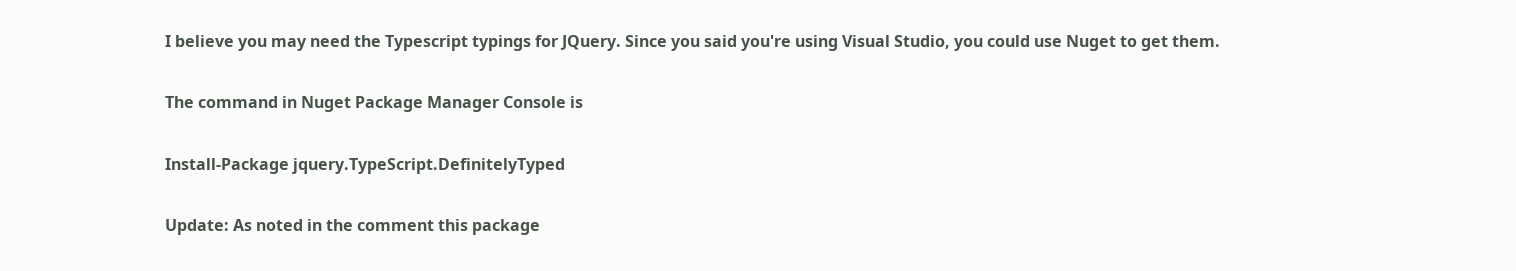I believe you may need the Typescript typings for JQuery. Since you said you're using Visual Studio, you could use Nuget to get them.

The command in Nuget Package Manager Console is

Install-Package jquery.TypeScript.DefinitelyTyped

Update: As noted in the comment this package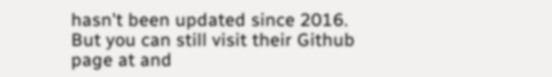hasn't been updated since 2016. But you can still visit their Github page at and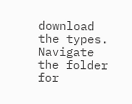download the types. Navigate the folder for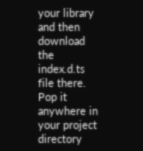your library and then download the index.d.ts file there. Pop it anywhere in your project directory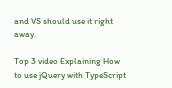and VS should use it right away.

Top 3 video Explaining How to use jQuery with TypeScript